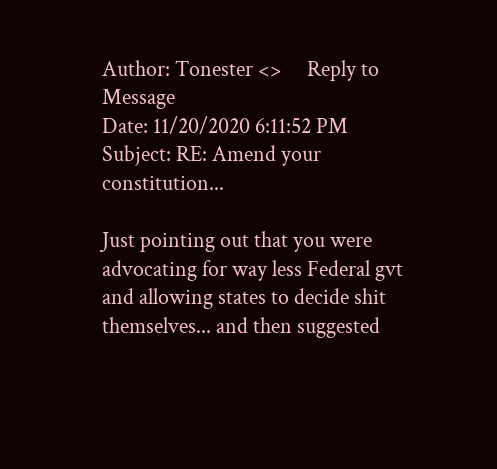Author: Tonester <>     Reply to Message
Date: 11/20/2020 6:11:52 PM
Subject: RE: Amend your constitution...

Just pointing out that you were advocating for way less Federal gvt and allowing states to decide shit themselves... and then suggested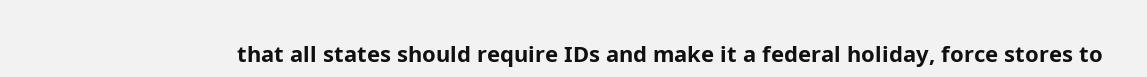that all states should require IDs and make it a federal holiday, force stores to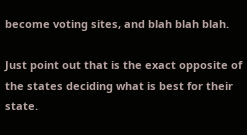become voting sites, and blah blah blah.

Just point out that is the exact opposite of the states deciding what is best for their state.